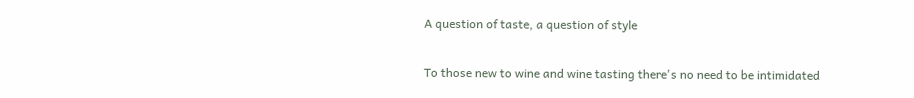A question of taste, a question of style

To those new to wine and wine tasting there's no need to be intimidated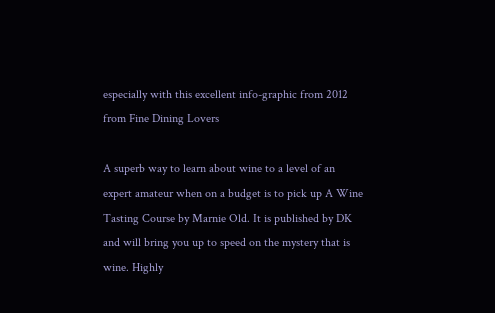especially with this excellent info-graphic from 2012 from Fine Dining Lovers

A superb way to learn about wine to a level of an expert amateur when on a budget is to pick up A Wine Tasting Course by Marnie Old. It is published by DK and will bring you up to speed on the mystery that is wine. Highly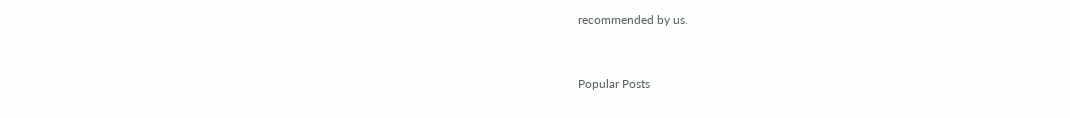recommended by us.


Popular Posts